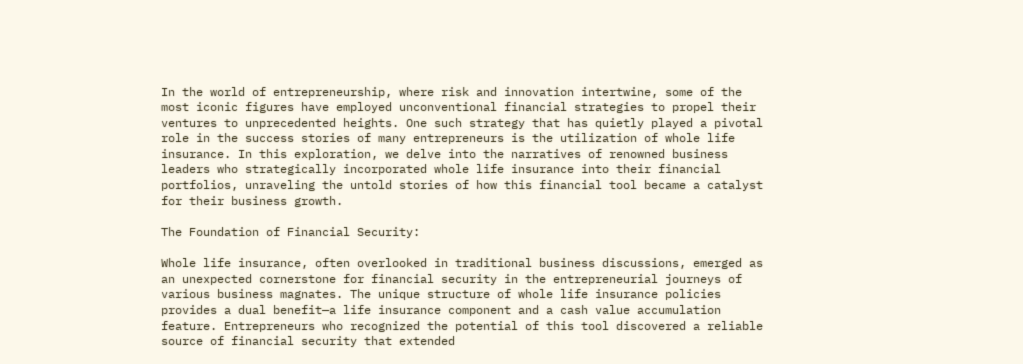In the world of entrepreneurship, where risk and innovation intertwine, some of the most iconic figures have employed unconventional financial strategies to propel their ventures to unprecedented heights. One such strategy that has quietly played a pivotal role in the success stories of many entrepreneurs is the utilization of whole life insurance. In this exploration, we delve into the narratives of renowned business leaders who strategically incorporated whole life insurance into their financial portfolios, unraveling the untold stories of how this financial tool became a catalyst for their business growth.

The Foundation of Financial Security:

Whole life insurance, often overlooked in traditional business discussions, emerged as an unexpected cornerstone for financial security in the entrepreneurial journeys of various business magnates. The unique structure of whole life insurance policies provides a dual benefit—a life insurance component and a cash value accumulation feature. Entrepreneurs who recognized the potential of this tool discovered a reliable source of financial security that extended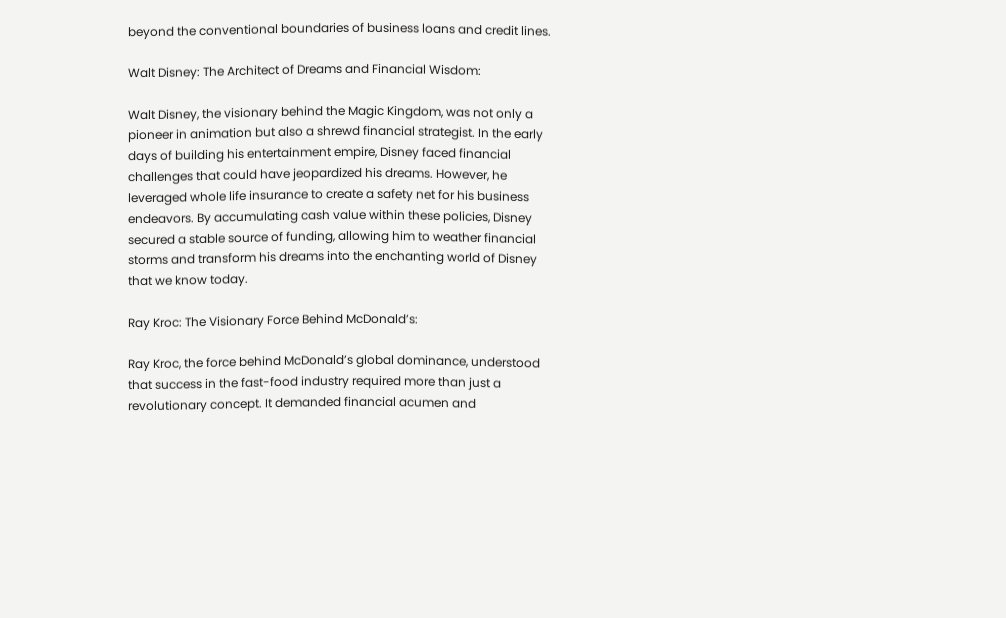beyond the conventional boundaries of business loans and credit lines.

Walt Disney: The Architect of Dreams and Financial Wisdom:

Walt Disney, the visionary behind the Magic Kingdom, was not only a pioneer in animation but also a shrewd financial strategist. In the early days of building his entertainment empire, Disney faced financial challenges that could have jeopardized his dreams. However, he leveraged whole life insurance to create a safety net for his business endeavors. By accumulating cash value within these policies, Disney secured a stable source of funding, allowing him to weather financial storms and transform his dreams into the enchanting world of Disney that we know today.

Ray Kroc: The Visionary Force Behind McDonald’s:

Ray Kroc, the force behind McDonald’s global dominance, understood that success in the fast-food industry required more than just a revolutionary concept. It demanded financial acumen and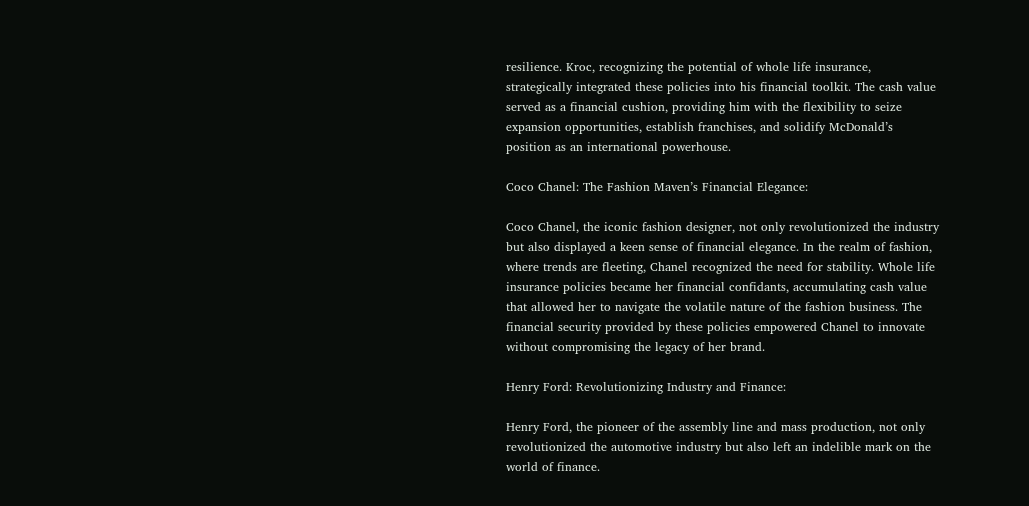resilience. Kroc, recognizing the potential of whole life insurance, strategically integrated these policies into his financial toolkit. The cash value served as a financial cushion, providing him with the flexibility to seize expansion opportunities, establish franchises, and solidify McDonald’s position as an international powerhouse.

Coco Chanel: The Fashion Maven’s Financial Elegance:

Coco Chanel, the iconic fashion designer, not only revolutionized the industry but also displayed a keen sense of financial elegance. In the realm of fashion, where trends are fleeting, Chanel recognized the need for stability. Whole life insurance policies became her financial confidants, accumulating cash value that allowed her to navigate the volatile nature of the fashion business. The financial security provided by these policies empowered Chanel to innovate without compromising the legacy of her brand.

Henry Ford: Revolutionizing Industry and Finance:

Henry Ford, the pioneer of the assembly line and mass production, not only revolutionized the automotive industry but also left an indelible mark on the world of finance.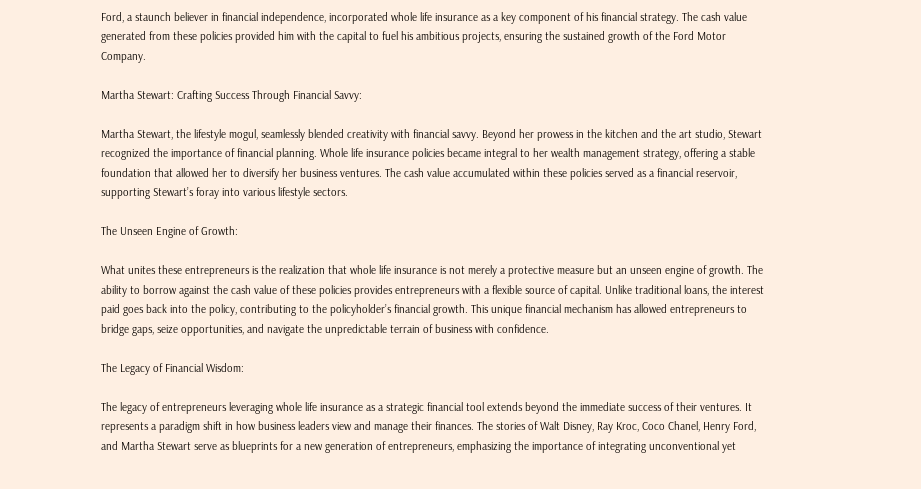Ford, a staunch believer in financial independence, incorporated whole life insurance as a key component of his financial strategy. The cash value generated from these policies provided him with the capital to fuel his ambitious projects, ensuring the sustained growth of the Ford Motor Company.

Martha Stewart: Crafting Success Through Financial Savvy:

Martha Stewart, the lifestyle mogul, seamlessly blended creativity with financial savvy. Beyond her prowess in the kitchen and the art studio, Stewart recognized the importance of financial planning. Whole life insurance policies became integral to her wealth management strategy, offering a stable foundation that allowed her to diversify her business ventures. The cash value accumulated within these policies served as a financial reservoir, supporting Stewart’s foray into various lifestyle sectors.

The Unseen Engine of Growth:

What unites these entrepreneurs is the realization that whole life insurance is not merely a protective measure but an unseen engine of growth. The ability to borrow against the cash value of these policies provides entrepreneurs with a flexible source of capital. Unlike traditional loans, the interest paid goes back into the policy, contributing to the policyholder’s financial growth. This unique financial mechanism has allowed entrepreneurs to bridge gaps, seize opportunities, and navigate the unpredictable terrain of business with confidence.

The Legacy of Financial Wisdom:

The legacy of entrepreneurs leveraging whole life insurance as a strategic financial tool extends beyond the immediate success of their ventures. It represents a paradigm shift in how business leaders view and manage their finances. The stories of Walt Disney, Ray Kroc, Coco Chanel, Henry Ford, and Martha Stewart serve as blueprints for a new generation of entrepreneurs, emphasizing the importance of integrating unconventional yet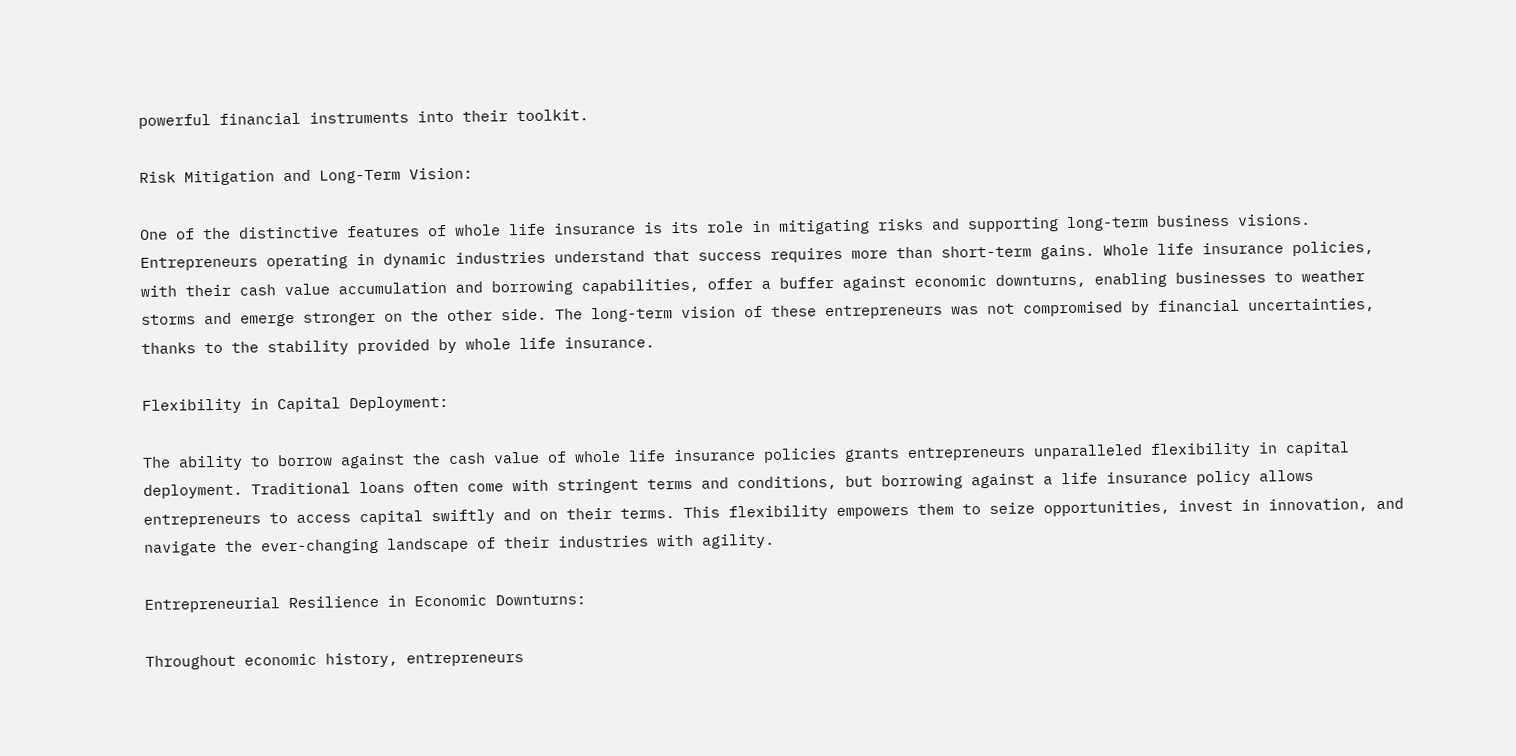powerful financial instruments into their toolkit.

Risk Mitigation and Long-Term Vision:

One of the distinctive features of whole life insurance is its role in mitigating risks and supporting long-term business visions. Entrepreneurs operating in dynamic industries understand that success requires more than short-term gains. Whole life insurance policies, with their cash value accumulation and borrowing capabilities, offer a buffer against economic downturns, enabling businesses to weather storms and emerge stronger on the other side. The long-term vision of these entrepreneurs was not compromised by financial uncertainties, thanks to the stability provided by whole life insurance.

Flexibility in Capital Deployment:

The ability to borrow against the cash value of whole life insurance policies grants entrepreneurs unparalleled flexibility in capital deployment. Traditional loans often come with stringent terms and conditions, but borrowing against a life insurance policy allows entrepreneurs to access capital swiftly and on their terms. This flexibility empowers them to seize opportunities, invest in innovation, and navigate the ever-changing landscape of their industries with agility.

Entrepreneurial Resilience in Economic Downturns:

Throughout economic history, entrepreneurs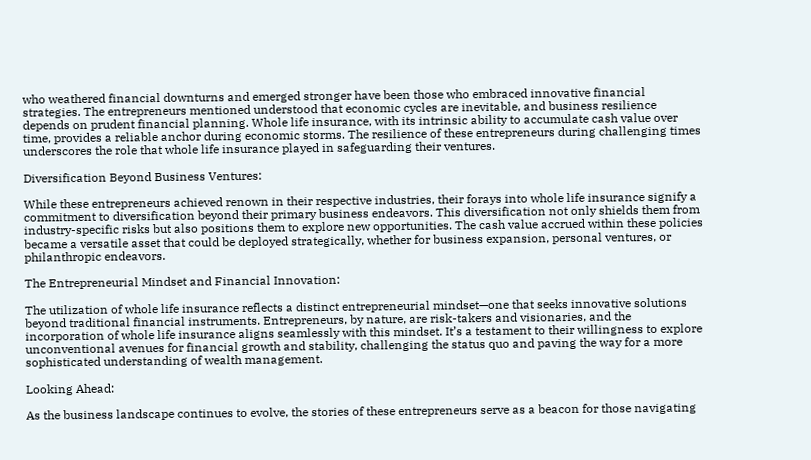who weathered financial downturns and emerged stronger have been those who embraced innovative financial strategies. The entrepreneurs mentioned understood that economic cycles are inevitable, and business resilience depends on prudent financial planning. Whole life insurance, with its intrinsic ability to accumulate cash value over time, provides a reliable anchor during economic storms. The resilience of these entrepreneurs during challenging times underscores the role that whole life insurance played in safeguarding their ventures.

Diversification Beyond Business Ventures:

While these entrepreneurs achieved renown in their respective industries, their forays into whole life insurance signify a commitment to diversification beyond their primary business endeavors. This diversification not only shields them from industry-specific risks but also positions them to explore new opportunities. The cash value accrued within these policies became a versatile asset that could be deployed strategically, whether for business expansion, personal ventures, or philanthropic endeavors.

The Entrepreneurial Mindset and Financial Innovation:

The utilization of whole life insurance reflects a distinct entrepreneurial mindset—one that seeks innovative solutions beyond traditional financial instruments. Entrepreneurs, by nature, are risk-takers and visionaries, and the incorporation of whole life insurance aligns seamlessly with this mindset. It’s a testament to their willingness to explore unconventional avenues for financial growth and stability, challenging the status quo and paving the way for a more sophisticated understanding of wealth management.

Looking Ahead:

As the business landscape continues to evolve, the stories of these entrepreneurs serve as a beacon for those navigating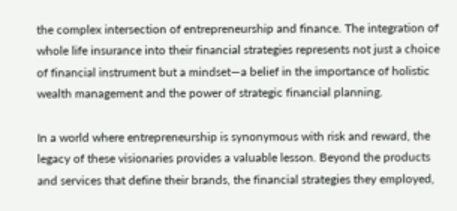the complex intersection of entrepreneurship and finance. The integration of whole life insurance into their financial strategies represents not just a choice of financial instrument but a mindset—a belief in the importance of holistic wealth management and the power of strategic financial planning.

In a world where entrepreneurship is synonymous with risk and reward, the legacy of these visionaries provides a valuable lesson. Beyond the products and services that define their brands, the financial strategies they employed,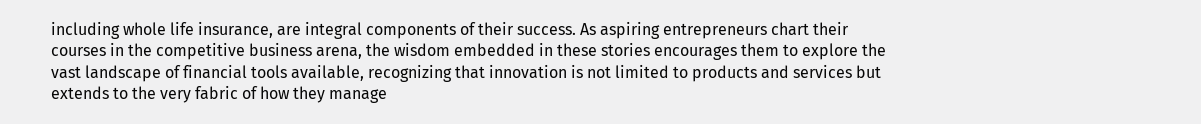including whole life insurance, are integral components of their success. As aspiring entrepreneurs chart their courses in the competitive business arena, the wisdom embedded in these stories encourages them to explore the vast landscape of financial tools available, recognizing that innovation is not limited to products and services but extends to the very fabric of how they manage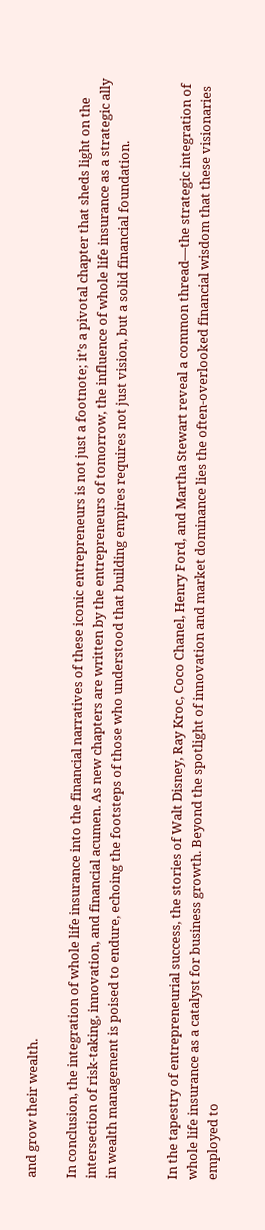and grow their wealth.

In conclusion, the integration of whole life insurance into the financial narratives of these iconic entrepreneurs is not just a footnote; it’s a pivotal chapter that sheds light on the intersection of risk-taking, innovation, and financial acumen. As new chapters are written by the entrepreneurs of tomorrow, the influence of whole life insurance as a strategic ally in wealth management is poised to endure, echoing the footsteps of those who understood that building empires requires not just vision, but a solid financial foundation.


In the tapestry of entrepreneurial success, the stories of Walt Disney, Ray Kroc, Coco Chanel, Henry Ford, and Martha Stewart reveal a common thread—the strategic integration of whole life insurance as a catalyst for business growth. Beyond the spotlight of innovation and market dominance lies the often-overlooked financial wisdom that these visionaries employed to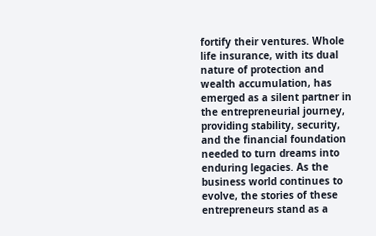fortify their ventures. Whole life insurance, with its dual nature of protection and wealth accumulation, has emerged as a silent partner in the entrepreneurial journey, providing stability, security, and the financial foundation needed to turn dreams into enduring legacies. As the business world continues to evolve, the stories of these entrepreneurs stand as a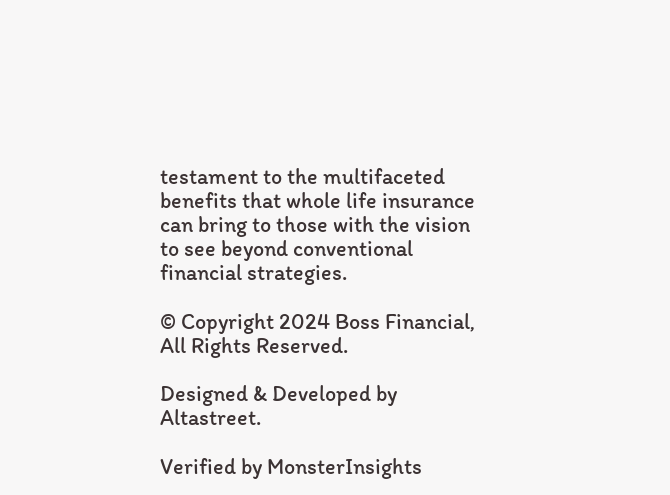testament to the multifaceted benefits that whole life insurance can bring to those with the vision to see beyond conventional financial strategies.

© Copyright 2024 Boss Financial, All Rights Reserved.

Designed & Developed by Altastreet.

Verified by MonsterInsights